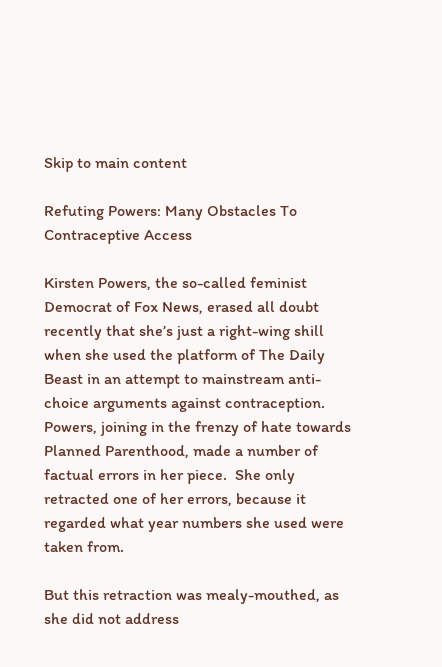Skip to main content

Refuting Powers: Many Obstacles To Contraceptive Access

Kirsten Powers, the so-called feminist Democrat of Fox News, erased all doubt recently that she’s just a right-wing shill when she used the platform of The Daily Beast in an attempt to mainstream anti-choice arguments against contraception.  Powers, joining in the frenzy of hate towards Planned Parenthood, made a number of factual errors in her piece.  She only retracted one of her errors, because it regarded what year numbers she used were taken from.

But this retraction was mealy-mouthed, as she did not address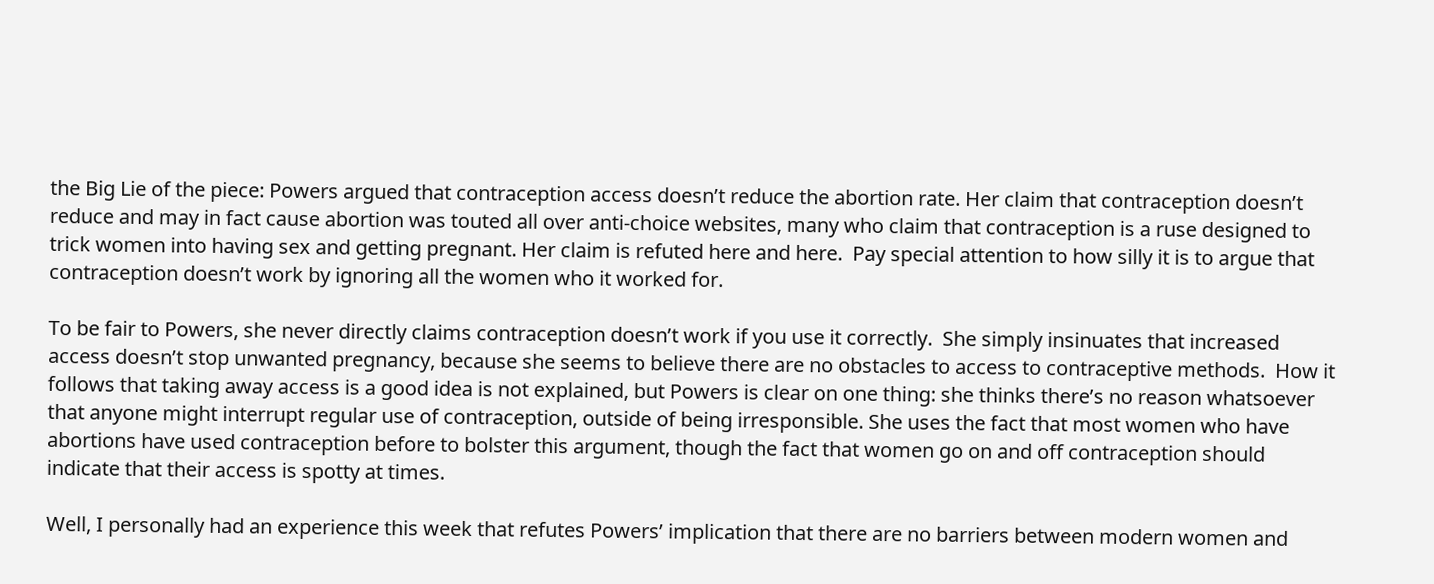the Big Lie of the piece: Powers argued that contraception access doesn’t reduce the abortion rate. Her claim that contraception doesn’t reduce and may in fact cause abortion was touted all over anti-choice websites, many who claim that contraception is a ruse designed to trick women into having sex and getting pregnant. Her claim is refuted here and here.  Pay special attention to how silly it is to argue that contraception doesn’t work by ignoring all the women who it worked for.

To be fair to Powers, she never directly claims contraception doesn’t work if you use it correctly.  She simply insinuates that increased access doesn’t stop unwanted pregnancy, because she seems to believe there are no obstacles to access to contraceptive methods.  How it follows that taking away access is a good idea is not explained, but Powers is clear on one thing: she thinks there’s no reason whatsoever that anyone might interrupt regular use of contraception, outside of being irresponsible. She uses the fact that most women who have abortions have used contraception before to bolster this argument, though the fact that women go on and off contraception should indicate that their access is spotty at times.

Well, I personally had an experience this week that refutes Powers’ implication that there are no barriers between modern women and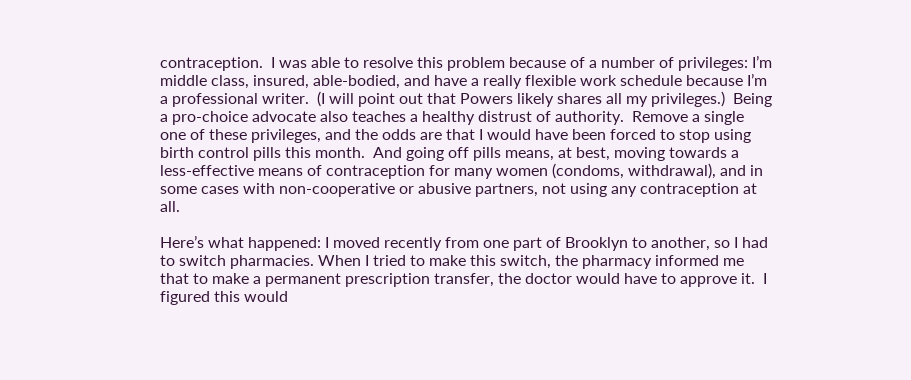contraception.  I was able to resolve this problem because of a number of privileges: I’m middle class, insured, able-bodied, and have a really flexible work schedule because I’m a professional writer.  (I will point out that Powers likely shares all my privileges.)  Being a pro-choice advocate also teaches a healthy distrust of authority.  Remove a single one of these privileges, and the odds are that I would have been forced to stop using birth control pills this month.  And going off pills means, at best, moving towards a less-effective means of contraception for many women (condoms, withdrawal), and in some cases with non-cooperative or abusive partners, not using any contraception at all.

Here’s what happened: I moved recently from one part of Brooklyn to another, so I had to switch pharmacies. When I tried to make this switch, the pharmacy informed me that to make a permanent prescription transfer, the doctor would have to approve it.  I figured this would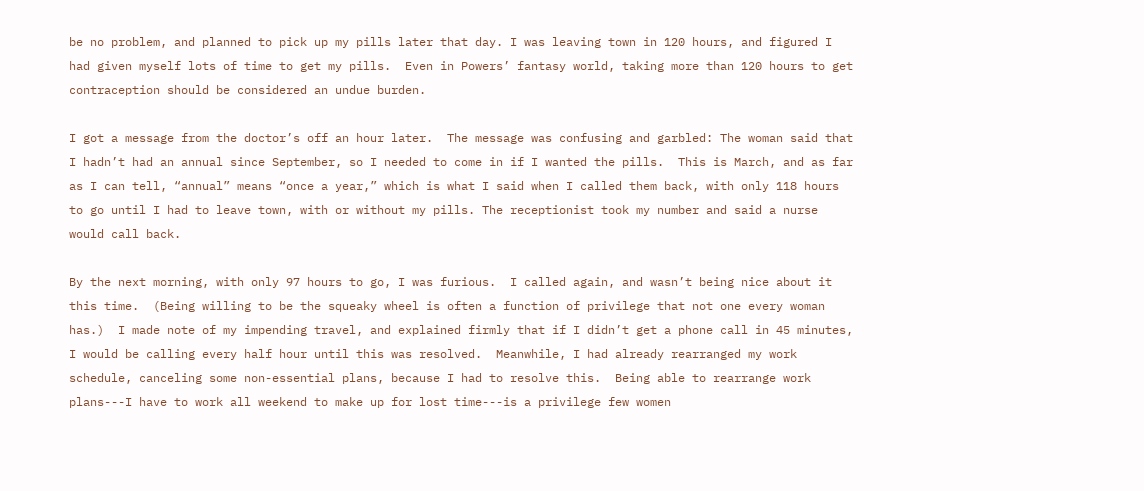be no problem, and planned to pick up my pills later that day. I was leaving town in 120 hours, and figured I had given myself lots of time to get my pills.  Even in Powers’ fantasy world, taking more than 120 hours to get contraception should be considered an undue burden.

I got a message from the doctor’s off an hour later.  The message was confusing and garbled: The woman said that I hadn’t had an annual since September, so I needed to come in if I wanted the pills.  This is March, and as far as I can tell, “annual” means “once a year,” which is what I said when I called them back, with only 118 hours to go until I had to leave town, with or without my pills. The receptionist took my number and said a nurse would call back.

By the next morning, with only 97 hours to go, I was furious.  I called again, and wasn’t being nice about it this time.  (Being willing to be the squeaky wheel is often a function of privilege that not one every woman has.)  I made note of my impending travel, and explained firmly that if I didn’t get a phone call in 45 minutes, I would be calling every half hour until this was resolved.  Meanwhile, I had already rearranged my work schedule, canceling some non-essential plans, because I had to resolve this.  Being able to rearrange work plans---I have to work all weekend to make up for lost time---is a privilege few women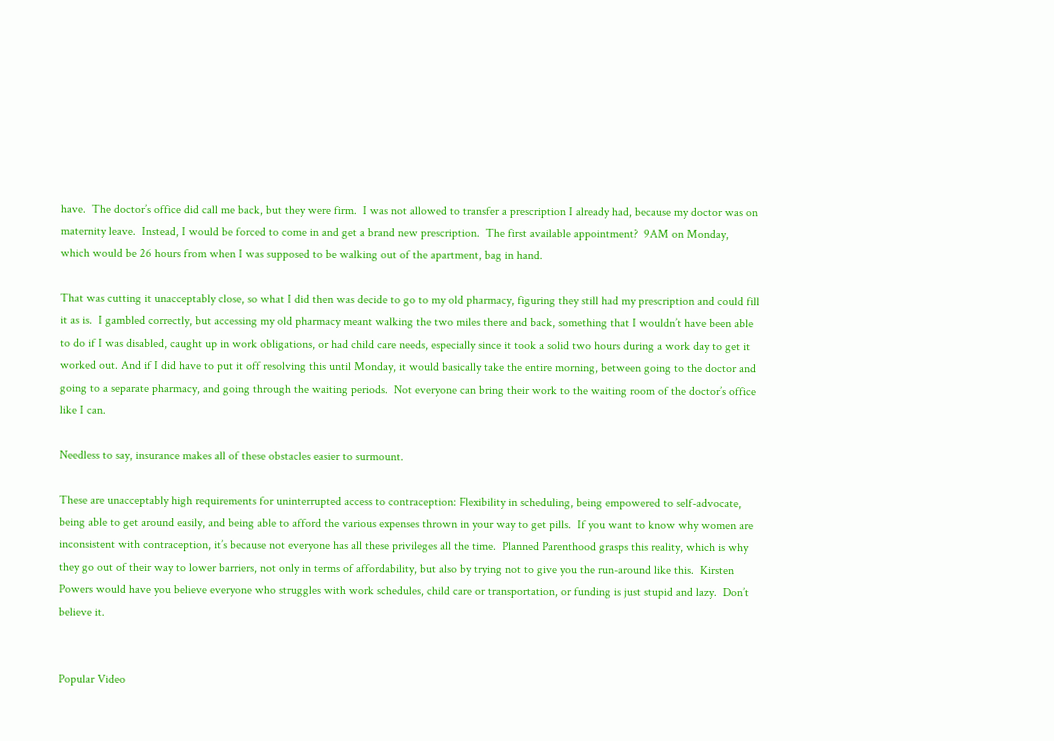have.  The doctor’s office did call me back, but they were firm.  I was not allowed to transfer a prescription I already had, because my doctor was on maternity leave.  Instead, I would be forced to come in and get a brand new prescription.  The first available appointment?  9AM on Monday, which would be 26 hours from when I was supposed to be walking out of the apartment, bag in hand.

That was cutting it unacceptably close, so what I did then was decide to go to my old pharmacy, figuring they still had my prescription and could fill it as is.  I gambled correctly, but accessing my old pharmacy meant walking the two miles there and back, something that I wouldn’t have been able to do if I was disabled, caught up in work obligations, or had child care needs, especially since it took a solid two hours during a work day to get it worked out. And if I did have to put it off resolving this until Monday, it would basically take the entire morning, between going to the doctor and going to a separate pharmacy, and going through the waiting periods.  Not everyone can bring their work to the waiting room of the doctor’s office like I can.

Needless to say, insurance makes all of these obstacles easier to surmount.

These are unacceptably high requirements for uninterrupted access to contraception: Flexibility in scheduling, being empowered to self-advocate, being able to get around easily, and being able to afford the various expenses thrown in your way to get pills.  If you want to know why women are inconsistent with contraception, it’s because not everyone has all these privileges all the time.  Planned Parenthood grasps this reality, which is why they go out of their way to lower barriers, not only in terms of affordability, but also by trying not to give you the run-around like this.  Kirsten Powers would have you believe everyone who struggles with work schedules, child care or transportation, or funding is just stupid and lazy.  Don’t believe it.


Popular Video